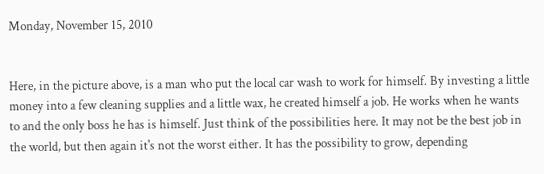Monday, November 15, 2010


Here, in the picture above, is a man who put the local car wash to work for himself. By investing a little money into a few cleaning supplies and a little wax, he created himself a job. He works when he wants to and the only boss he has is himself. Just think of the possibilities here. It may not be the best job in the world, but then again it's not the worst either. It has the possibility to grow, depending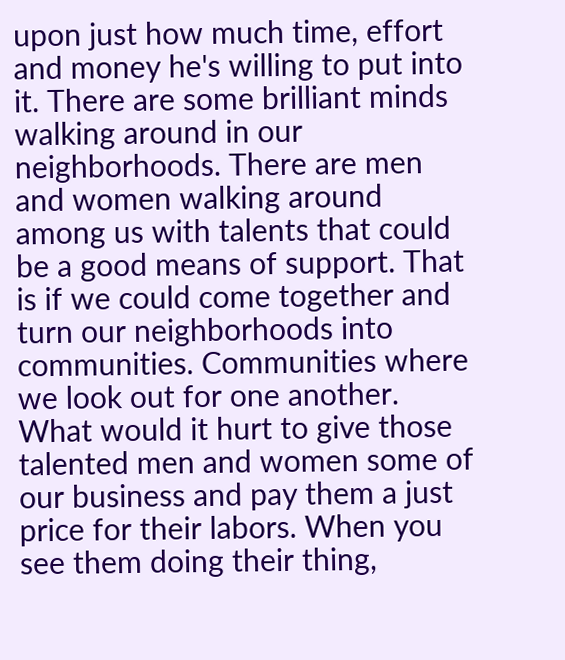upon just how much time, effort and money he's willing to put into it. There are some brilliant minds walking around in our neighborhoods. There are men and women walking around among us with talents that could be a good means of support. That is if we could come together and turn our neighborhoods into communities. Communities where we look out for one another. What would it hurt to give those talented men and women some of our business and pay them a just price for their labors. When you see them doing their thing,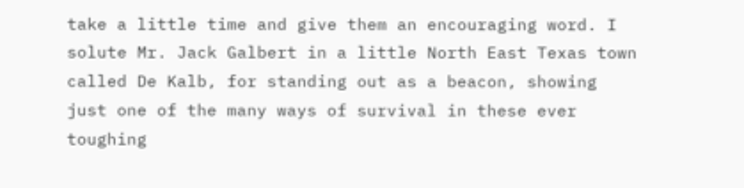take a little time and give them an encouraging word. I solute Mr. Jack Galbert in a little North East Texas town called De Kalb, for standing out as a beacon, showing just one of the many ways of survival in these ever toughing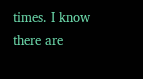times. I know there are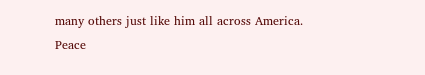many others just like him all across America. Peace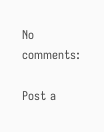No comments:

Post a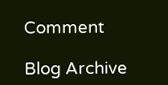Comment

Blog Archive